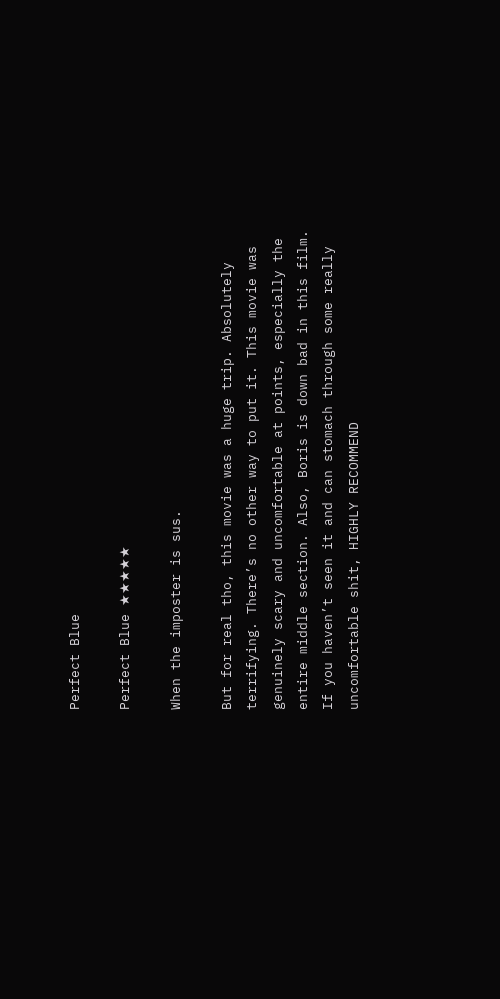Perfect Blue

Perfect Blue ★★★★★

When the imposter is sus.

But for real tho, this movie was a huge trip. Absolutely terrifying. There’s no other way to put it. This movie was genuinely scary and uncomfortable at points, especially the entire middle section. Also, Boris is down bad in this film. If you haven’t seen it and can stomach through some really uncomfortable shit, HIGHLY RECOMMEND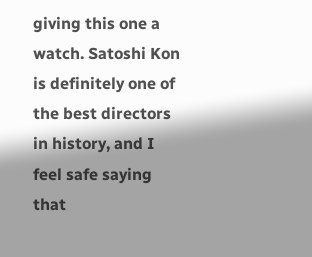giving this one a watch. Satoshi Kon is definitely one of the best directors in history, and I feel safe saying that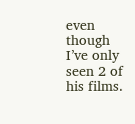even though I’ve only seen 2 of his films.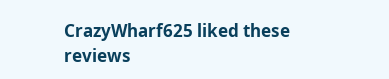CrazyWharf625 liked these reviews